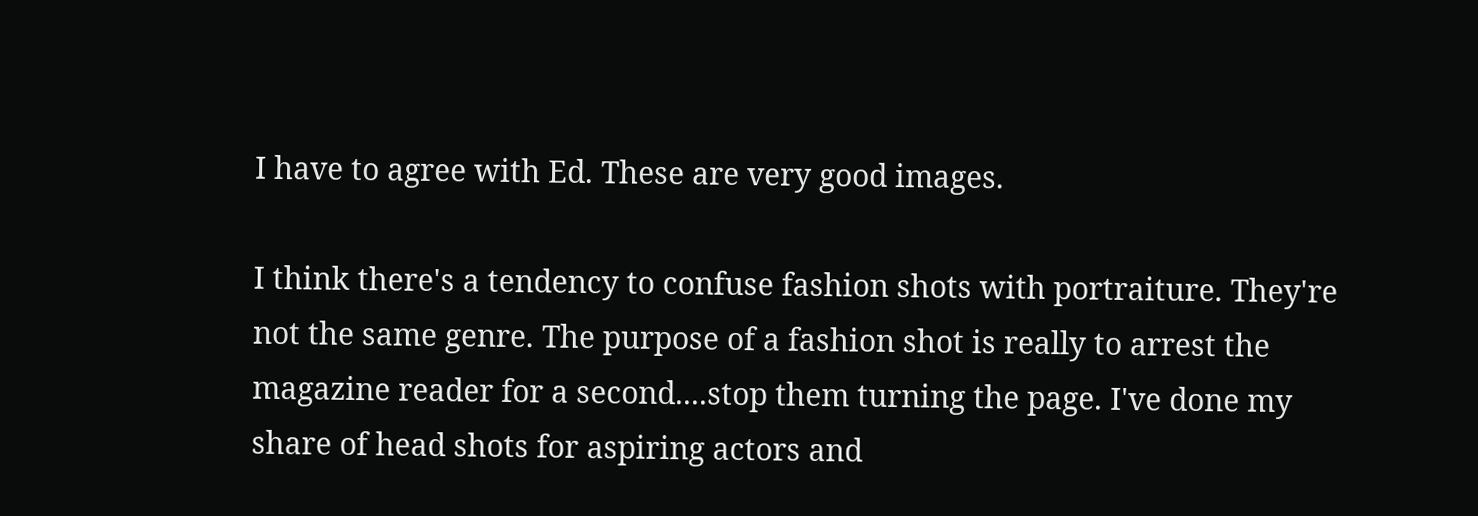I have to agree with Ed. These are very good images.

I think there's a tendency to confuse fashion shots with portraiture. They're not the same genre. The purpose of a fashion shot is really to arrest the magazine reader for a second....stop them turning the page. I've done my share of head shots for aspiring actors and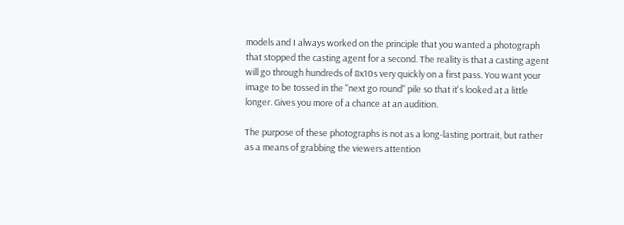models and I always worked on the principle that you wanted a photograph that stopped the casting agent for a second. The reality is that a casting agent will go through hundreds of 8x10s very quickly on a first pass. You want your image to be tossed in the "next go round" pile so that it's looked at a little longer. Gives you more of a chance at an audition.

The purpose of these photographs is not as a long-lasting portrait, but rather as a means of grabbing the viewers attention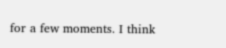for a few moments. I think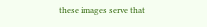these images serve that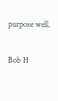purpose well.

Bob H